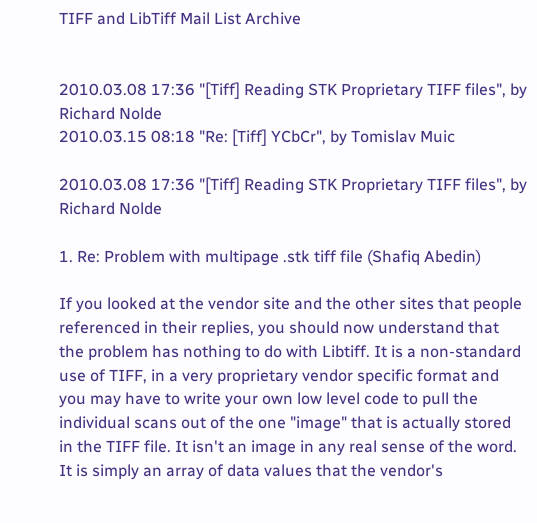TIFF and LibTiff Mail List Archive


2010.03.08 17:36 "[Tiff] Reading STK Proprietary TIFF files", by Richard Nolde
2010.03.15 08:18 "Re: [Tiff] YCbCr", by Tomislav Muic

2010.03.08 17:36 "[Tiff] Reading STK Proprietary TIFF files", by Richard Nolde

1. Re: Problem with multipage .stk tiff file (Shafiq Abedin)

If you looked at the vendor site and the other sites that people referenced in their replies, you should now understand that the problem has nothing to do with Libtiff. It is a non-standard use of TIFF, in a very proprietary vendor specific format and you may have to write your own low level code to pull the individual scans out of the one "image" that is actually stored in the TIFF file. It isn't an image in any real sense of the word. It is simply an array of data values that the vendor's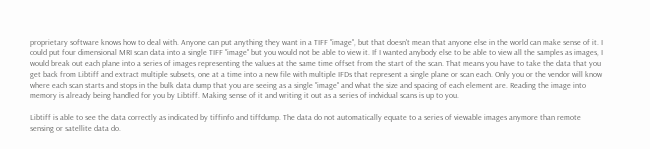proprietary software knows how to deal with. Anyone can put anything they want in a TIFF "image", but that doesn't mean that anyone else in the world can make sense of it. I could put four dimensional MRI scan data into a single TIFF "image" but you would not be able to view it. If I wanted anybody else to be able to view all the samples as images, I would break out each plane into a series of images representing the values at the same time offset from the start of the scan. That means you have to take the data that you get back from Libtiff and extract multiple subsets, one at a time into a new file with multiple IFDs that represent a single plane or scan each. Only you or the vendor will know where each scan starts and stops in the bulk data dump that you are seeing as a single "image" and what the size and spacing of each element are. Reading the image into memory is already being handled for you by Libtiff. Making sense of it and writing it out as a series of indvidual scans is up to you.

Libtiff is able to see the data correctly as indicated by tiffinfo and tiffdump. The data do not automatically equate to a series of viewable images anymore than remote sensing or satellite data do.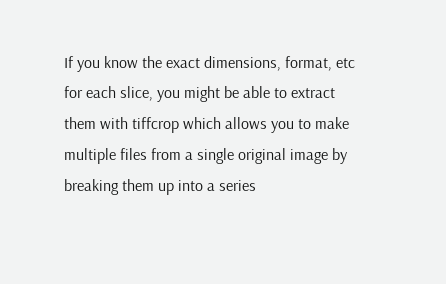If you know the exact dimensions, format, etc for each slice, you might be able to extract them with tiffcrop which allows you to make multiple files from a single original image by breaking them up into a series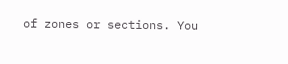of zones or sections. You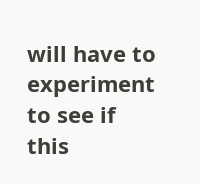will have to experiment to see if this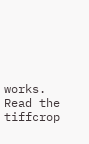works. Read the tiffcrop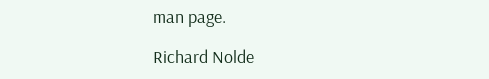man page.

Richard Nolde